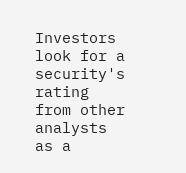Investors look for a security's rating from other analysts as a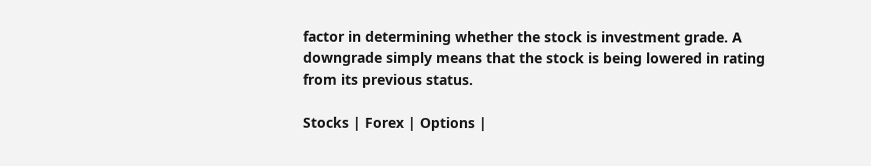factor in determining whether the stock is investment grade. A downgrade simply means that the stock is being lowered in rating from its previous status.

Stocks | Forex | Options |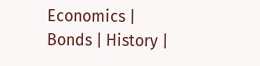Economics | Bonds | History |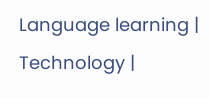Language learning | Technology |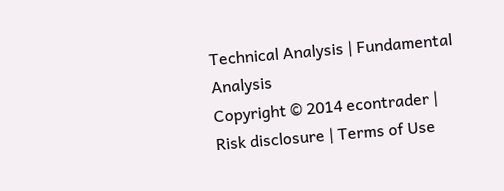Technical Analysis | Fundamental Analysis
Copyright © 2014 econtrader | Risk disclosure | Terms of Use